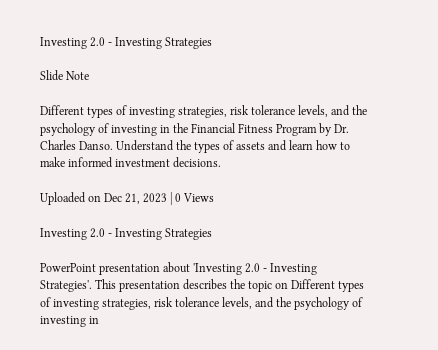Investing 2.0 - Investing Strategies

Slide Note

Different types of investing strategies, risk tolerance levels, and the psychology of investing in the Financial Fitness Program by Dr. Charles Danso. Understand the types of assets and learn how to make informed investment decisions.

Uploaded on Dec 21, 2023 | 0 Views

Investing 2.0 - Investing Strategies

PowerPoint presentation about 'Investing 2.0 - Investing Strategies'. This presentation describes the topic on Different types of investing strategies, risk tolerance levels, and the psychology of investing in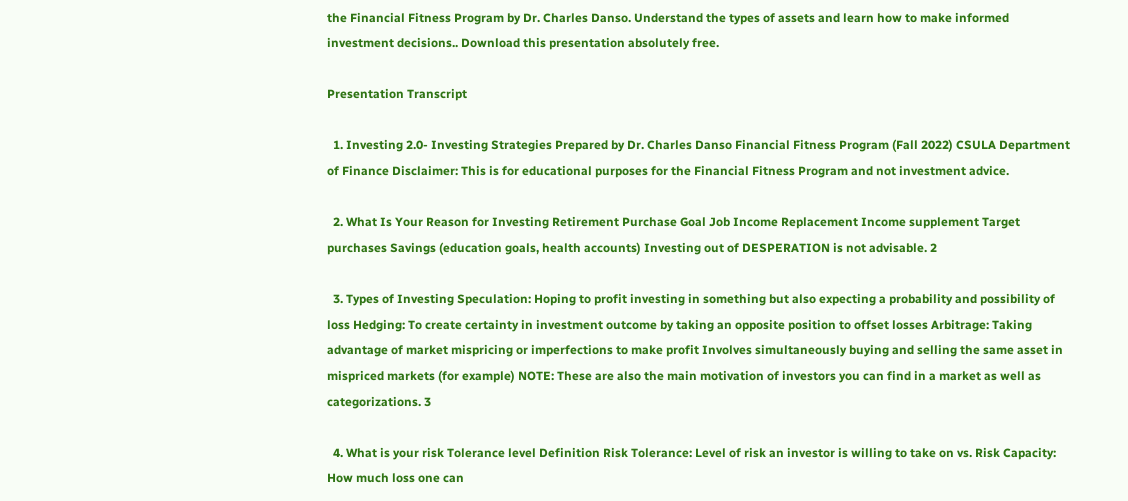the Financial Fitness Program by Dr. Charles Danso. Understand the types of assets and learn how to make informed investment decisions.. Download this presentation absolutely free.

Presentation Transcript

  1. Investing 2.0- Investing Strategies Prepared by Dr. Charles Danso Financial Fitness Program (Fall 2022) CSULA Department of Finance Disclaimer: This is for educational purposes for the Financial Fitness Program and not investment advice.

  2. What Is Your Reason for Investing Retirement Purchase Goal Job Income Replacement Income supplement Target purchases Savings (education goals, health accounts) Investing out of DESPERATION is not advisable. 2

  3. Types of Investing Speculation: Hoping to profit investing in something but also expecting a probability and possibility of loss Hedging: To create certainty in investment outcome by taking an opposite position to offset losses Arbitrage: Taking advantage of market mispricing or imperfections to make profit Involves simultaneously buying and selling the same asset in mispriced markets (for example) NOTE: These are also the main motivation of investors you can find in a market as well as categorizations. 3

  4. What is your risk Tolerance level Definition Risk Tolerance: Level of risk an investor is willing to take on vs. Risk Capacity: How much loss one can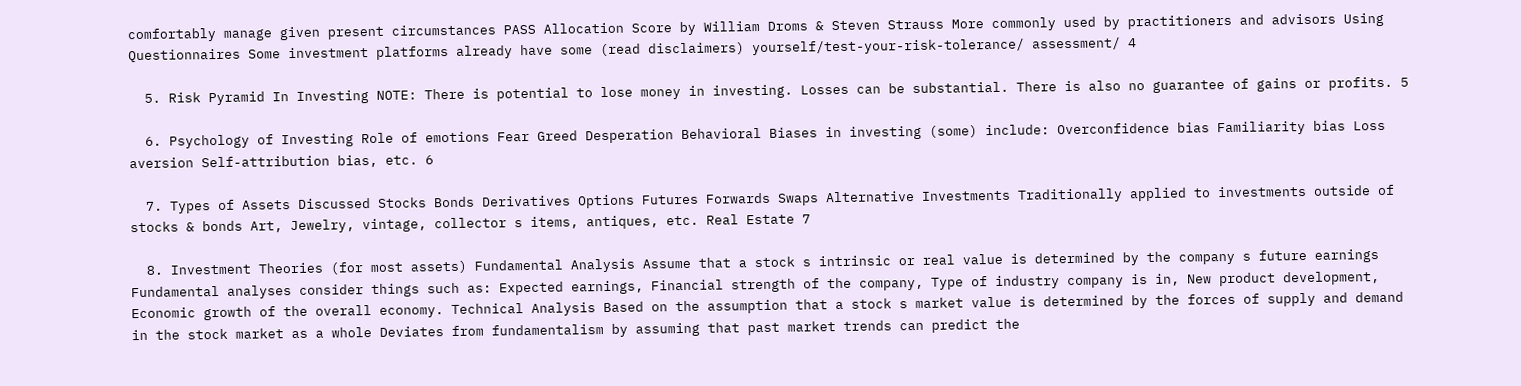comfortably manage given present circumstances PASS Allocation Score by William Droms & Steven Strauss More commonly used by practitioners and advisors Using Questionnaires Some investment platforms already have some (read disclaimers) yourself/test-your-risk-tolerance/ assessment/ 4

  5. Risk Pyramid In Investing NOTE: There is potential to lose money in investing. Losses can be substantial. There is also no guarantee of gains or profits. 5

  6. Psychology of Investing Role of emotions Fear Greed Desperation Behavioral Biases in investing (some) include: Overconfidence bias Familiarity bias Loss aversion Self-attribution bias, etc. 6

  7. Types of Assets Discussed Stocks Bonds Derivatives Options Futures Forwards Swaps Alternative Investments Traditionally applied to investments outside of stocks & bonds Art, Jewelry, vintage, collector s items, antiques, etc. Real Estate 7

  8. Investment Theories (for most assets) Fundamental Analysis Assume that a stock s intrinsic or real value is determined by the company s future earnings Fundamental analyses consider things such as: Expected earnings, Financial strength of the company, Type of industry company is in, New product development, Economic growth of the overall economy. Technical Analysis Based on the assumption that a stock s market value is determined by the forces of supply and demand in the stock market as a whole Deviates from fundamentalism by assuming that past market trends can predict the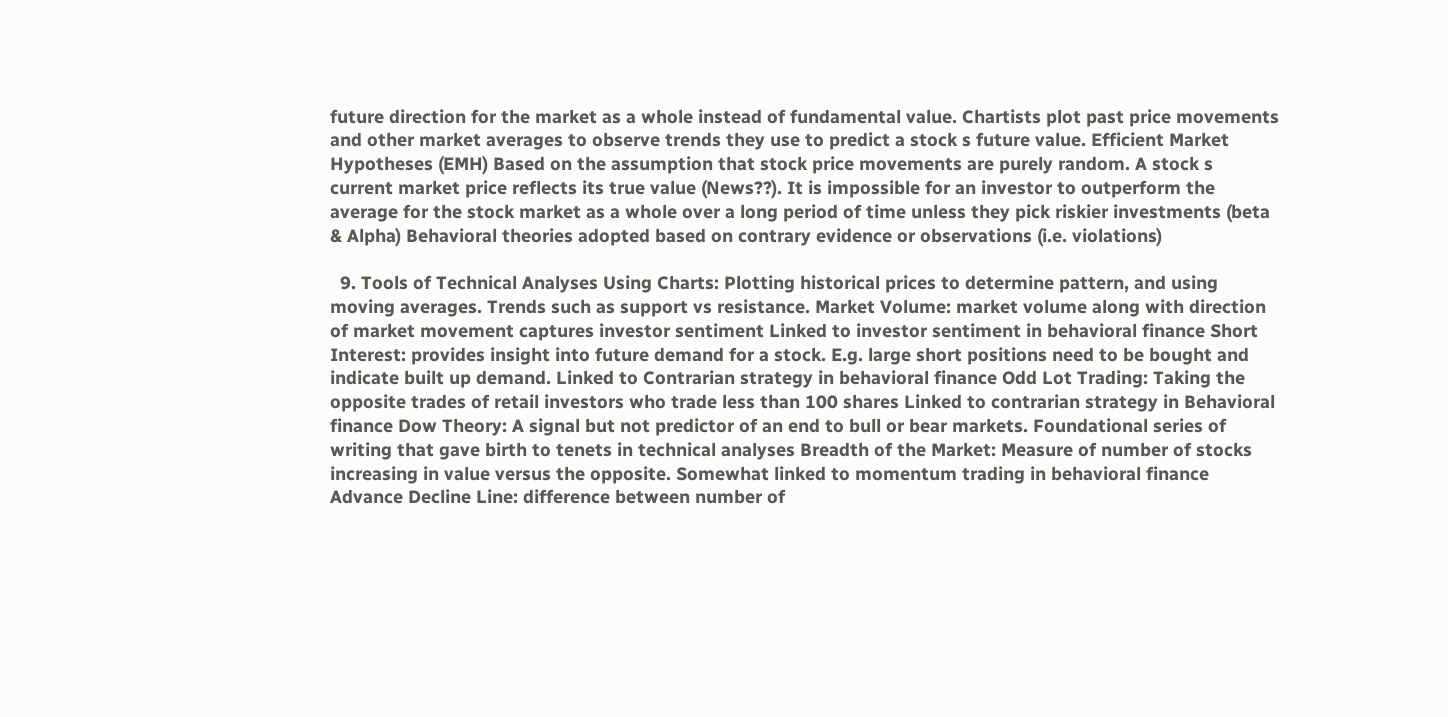future direction for the market as a whole instead of fundamental value. Chartists plot past price movements and other market averages to observe trends they use to predict a stock s future value. Efficient Market Hypotheses (EMH) Based on the assumption that stock price movements are purely random. A stock s current market price reflects its true value (News??). It is impossible for an investor to outperform the average for the stock market as a whole over a long period of time unless they pick riskier investments (beta & Alpha) Behavioral theories adopted based on contrary evidence or observations (i.e. violations)

  9. Tools of Technical Analyses Using Charts: Plotting historical prices to determine pattern, and using moving averages. Trends such as support vs resistance. Market Volume: market volume along with direction of market movement captures investor sentiment Linked to investor sentiment in behavioral finance Short Interest: provides insight into future demand for a stock. E.g. large short positions need to be bought and indicate built up demand. Linked to Contrarian strategy in behavioral finance Odd Lot Trading: Taking the opposite trades of retail investors who trade less than 100 shares Linked to contrarian strategy in Behavioral finance Dow Theory: A signal but not predictor of an end to bull or bear markets. Foundational series of writing that gave birth to tenets in technical analyses Breadth of the Market: Measure of number of stocks increasing in value versus the opposite. Somewhat linked to momentum trading in behavioral finance Advance Decline Line: difference between number of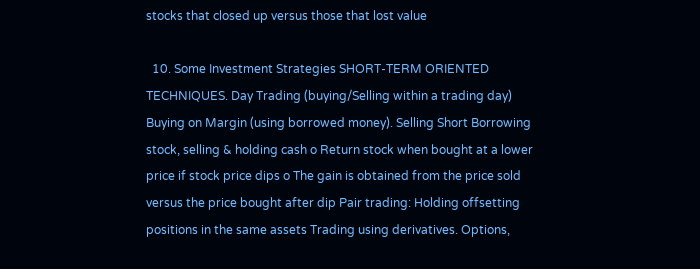stocks that closed up versus those that lost value

  10. Some Investment Strategies SHORT-TERM ORIENTED TECHNIQUES. Day Trading (buying/Selling within a trading day) Buying on Margin (using borrowed money). Selling Short Borrowing stock, selling & holding cash o Return stock when bought at a lower price if stock price dips o The gain is obtained from the price sold versus the price bought after dip Pair trading: Holding offsetting positions in the same assets Trading using derivatives. Options,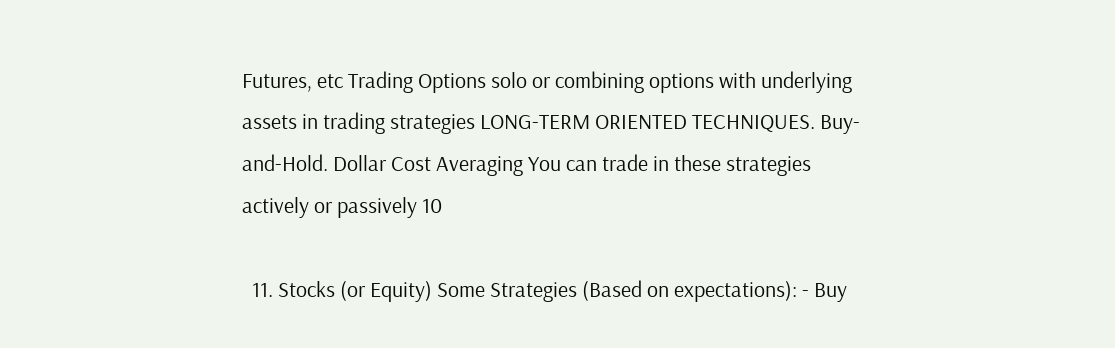Futures, etc Trading Options solo or combining options with underlying assets in trading strategies LONG-TERM ORIENTED TECHNIQUES. Buy-and-Hold. Dollar Cost Averaging You can trade in these strategies actively or passively 10

  11. Stocks (or Equity) Some Strategies (Based on expectations): - Buy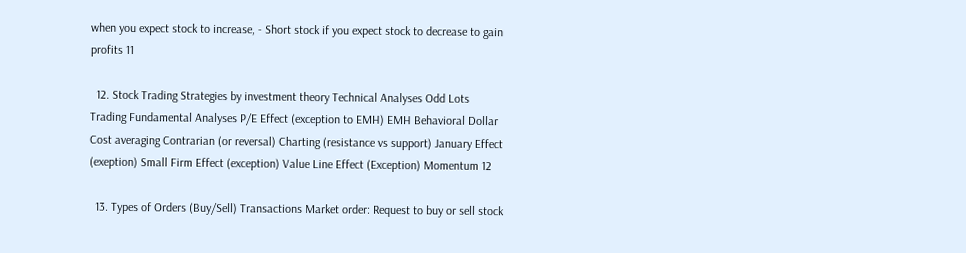when you expect stock to increase, - Short stock if you expect stock to decrease to gain profits 11

  12. Stock Trading Strategies by investment theory Technical Analyses Odd Lots Trading Fundamental Analyses P/E Effect (exception to EMH) EMH Behavioral Dollar Cost averaging Contrarian (or reversal) Charting (resistance vs support) January Effect (exeption) Small Firm Effect (exception) Value Line Effect (Exception) Momentum 12

  13. Types of Orders (Buy/Sell) Transactions Market order: Request to buy or sell stock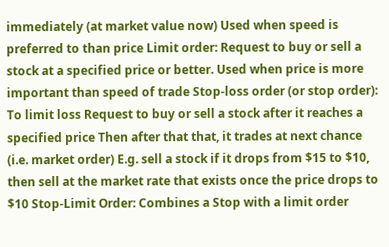immediately (at market value now) Used when speed is preferred to than price Limit order: Request to buy or sell a stock at a specified price or better. Used when price is more important than speed of trade Stop-loss order (or stop order): To limit loss Request to buy or sell a stock after it reaches a specified price Then after that that, it trades at next chance (i.e. market order) E.g. sell a stock if it drops from $15 to $10, then sell at the market rate that exists once the price drops to $10 Stop-Limit Order: Combines a Stop with a limit order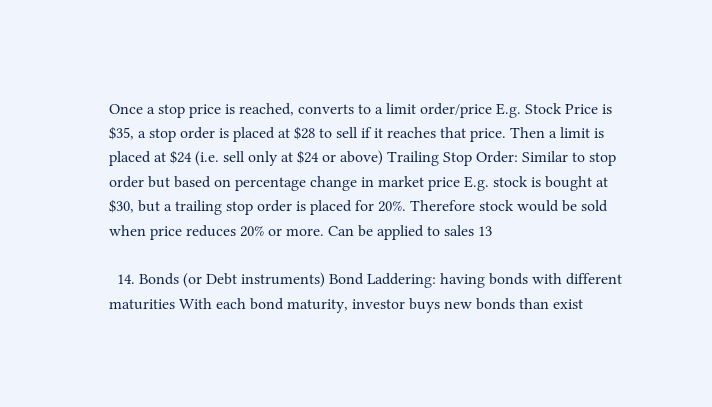Once a stop price is reached, converts to a limit order/price E.g. Stock Price is $35, a stop order is placed at $28 to sell if it reaches that price. Then a limit is placed at $24 (i.e. sell only at $24 or above) Trailing Stop Order: Similar to stop order but based on percentage change in market price E.g. stock is bought at $30, but a trailing stop order is placed for 20%. Therefore stock would be sold when price reduces 20% or more. Can be applied to sales 13

  14. Bonds (or Debt instruments) Bond Laddering: having bonds with different maturities With each bond maturity, investor buys new bonds than exist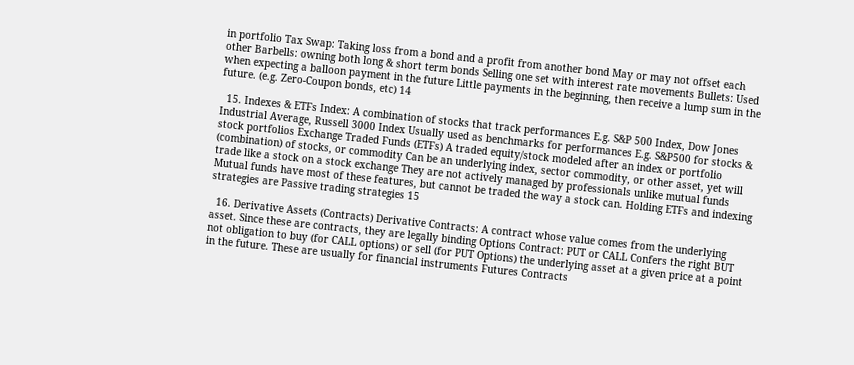in portfolio Tax Swap: Taking loss from a bond and a profit from another bond May or may not offset each other Barbells: owning both long & short term bonds Selling one set with interest rate movements Bullets: Used when expecting a balloon payment in the future Little payments in the beginning, then receive a lump sum in the future. (e.g. Zero-Coupon bonds, etc) 14

  15. Indexes & ETFs Index: A combination of stocks that track performances E.g. S&P 500 Index, Dow Jones Industrial Average, Russell 3000 Index Usually used as benchmarks for performances E.g. S&P500 for stocks & stock portfolios Exchange Traded Funds (ETFs) A traded equity/stock modeled after an index or portfolio (combination) of stocks, or commodity Can be an underlying index, sector commodity, or other asset, yet will trade like a stock on a stock exchange They are not actively managed by professionals unlike mutual funds Mutual funds have most of these features, but cannot be traded the way a stock can. Holding ETFs and indexing strategies are Passive trading strategies 15

  16. Derivative Assets (Contracts) Derivative Contracts: A contract whose value comes from the underlying asset. Since these are contracts, they are legally binding Options Contract: PUT or CALL Confers the right BUT not obligation to buy (for CALL options) or sell (for PUT Options) the underlying asset at a given price at a point in the future. These are usually for financial instruments Futures Contracts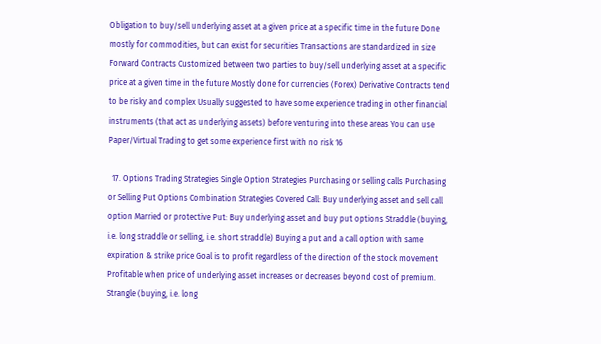Obligation to buy/sell underlying asset at a given price at a specific time in the future Done mostly for commodities, but can exist for securities Transactions are standardized in size Forward Contracts Customized between two parties to buy/sell underlying asset at a specific price at a given time in the future Mostly done for currencies (Forex) Derivative Contracts tend to be risky and complex Usually suggested to have some experience trading in other financial instruments (that act as underlying assets) before venturing into these areas You can use Paper/Virtual Trading to get some experience first with no risk 16

  17. Options Trading Strategies Single Option Strategies Purchasing or selling calls Purchasing or Selling Put Options Combination Strategies Covered Call: Buy underlying asset and sell call option Married or protective Put: Buy underlying asset and buy put options Straddle (buying, i.e. long straddle or selling, i.e. short straddle) Buying a put and a call option with same expiration & strike price Goal is to profit regardless of the direction of the stock movement Profitable when price of underlying asset increases or decreases beyond cost of premium. Strangle (buying, i.e. long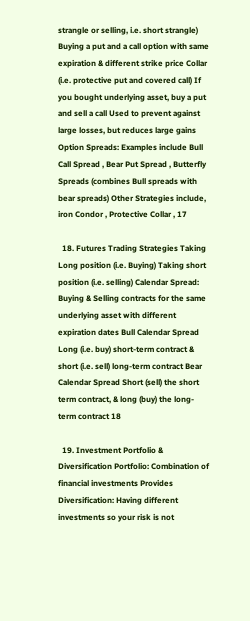strangle or selling, i.e. short strangle) Buying a put and a call option with same expiration & different strike price Collar (i.e. protective put and covered call) If you bought underlying asset, buy a put and sell a call Used to prevent against large losses, but reduces large gains Option Spreads: Examples include Bull Call Spread , Bear Put Spread , Butterfly Spreads (combines Bull spreads with bear spreads) Other Strategies include, iron Condor , Protective Collar , 17

  18. Futures Trading Strategies Taking Long position (i.e. Buying) Taking short position (i.e. selling) Calendar Spread: Buying & Selling contracts for the same underlying asset with different expiration dates Bull Calendar Spread Long (i.e. buy) short-term contract & short (i.e. sell) long-term contract Bear Calendar Spread Short (sell) the short term contract, & long (buy) the long-term contract 18

  19. Investment Portfolio & Diversification Portfolio: Combination of financial investments Provides Diversification: Having different investments so your risk is not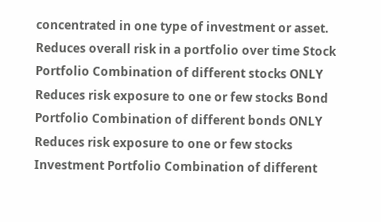concentrated in one type of investment or asset. Reduces overall risk in a portfolio over time Stock Portfolio Combination of different stocks ONLY Reduces risk exposure to one or few stocks Bond Portfolio Combination of different bonds ONLY Reduces risk exposure to one or few stocks Investment Portfolio Combination of different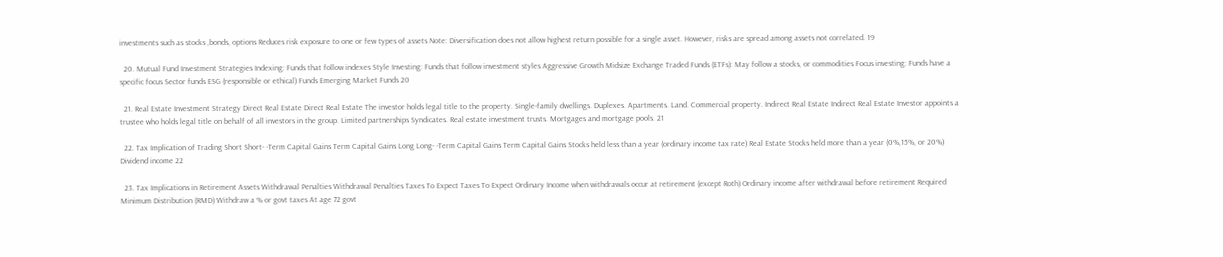investments such as stocks ,bonds, options Reduces risk exposure to one or few types of assets Note: Diversification does not allow highest return possible for a single asset. However, risks are spread among assets not correlated. 19

  20. Mutual Fund Investment Strategies Indexing: Funds that follow indexes Style Investing: Funds that follow investment styles Aggressive Growth Midsize Exchange Traded Funds (ETFs): May follow a stocks, or commodities Focus investing: Funds have a specific focus Sector funds ESG (responsible or ethical) Funds Emerging Market Funds 20

  21. Real Estate Investment Strategy Direct Real Estate Direct Real Estate The investor holds legal title to the property. Single-family dwellings. Duplexes. Apartments. Land. Commercial property. Indirect Real Estate Indirect Real Estate Investor appoints a trustee who holds legal title on behalf of all investors in the group. Limited partnerships Syndicates. Real estate investment trusts. Mortgages and mortgage pools. 21

  22. Tax Implication of Trading Short Short- -Term Capital Gains Term Capital Gains Long Long- -Term Capital Gains Term Capital Gains Stocks held less than a year (ordinary income tax rate) Real Estate Stocks held more than a year (0%,15%, or 20%) Dividend income 22

  23. Tax Implications in Retirement Assets Withdrawal Penalties Withdrawal Penalties Taxes To Expect Taxes To Expect Ordinary Income when withdrawals occur at retirement (except Roth) Ordinary income after withdrawal before retirement Required Minimum Distribution (RMD) Withdraw a % or govt taxes At age 72 govt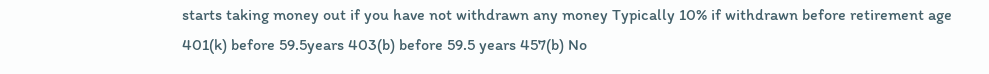starts taking money out if you have not withdrawn any money Typically 10% if withdrawn before retirement age 401(k) before 59.5years 403(b) before 59.5 years 457(b) No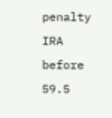penalty IRA before 59.5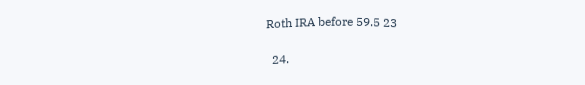Roth IRA before 59.5 23

  24.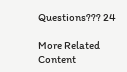Questions??? 24

More Related Content